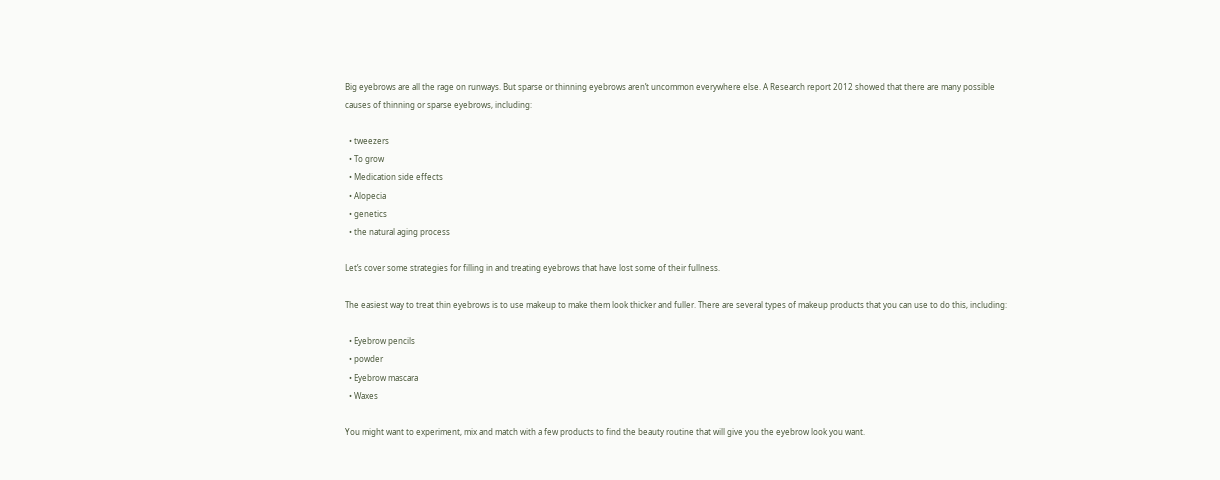Big eyebrows are all the rage on runways. But sparse or thinning eyebrows aren’t uncommon everywhere else. A Research report 2012 showed that there are many possible causes of thinning or sparse eyebrows, including:

  • tweezers
  • To grow
  • Medication side effects
  • Alopecia
  • genetics
  • the natural aging process

Let’s cover some strategies for filling in and treating eyebrows that have lost some of their fullness.

The easiest way to treat thin eyebrows is to use makeup to make them look thicker and fuller. There are several types of makeup products that you can use to do this, including:

  • Eyebrow pencils
  • powder
  • Eyebrow mascara
  • Waxes

You might want to experiment, mix and match with a few products to find the beauty routine that will give you the eyebrow look you want.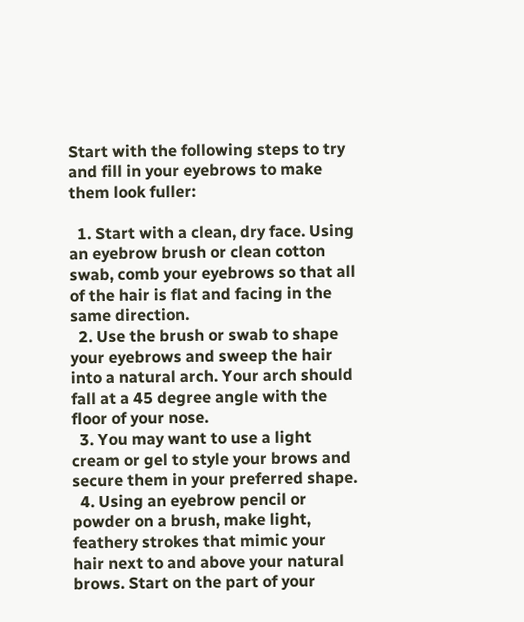Start with the following steps to try and fill in your eyebrows to make them look fuller:

  1. Start with a clean, dry face. Using an eyebrow brush or clean cotton swab, comb your eyebrows so that all of the hair is flat and facing in the same direction.
  2. Use the brush or swab to shape your eyebrows and sweep the hair into a natural arch. Your arch should fall at a 45 degree angle with the floor of your nose.
  3. You may want to use a light cream or gel to style your brows and secure them in your preferred shape.
  4. Using an eyebrow pencil or powder on a brush, make light, feathery strokes that mimic your hair next to and above your natural brows. Start on the part of your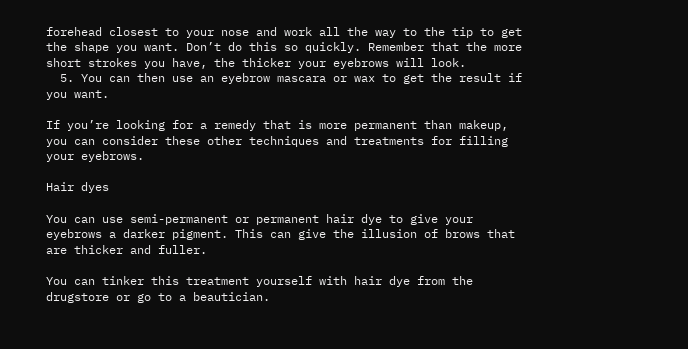forehead closest to your nose and work all the way to the tip to get the shape you want. Don’t do this so quickly. Remember that the more short strokes you have, the thicker your eyebrows will look.
  5. You can then use an eyebrow mascara or wax to get the result if you want.

If you’re looking for a remedy that is more permanent than makeup, you can consider these other techniques and treatments for filling your eyebrows.

Hair dyes

You can use semi-permanent or permanent hair dye to give your eyebrows a darker pigment. This can give the illusion of brows that are thicker and fuller.

You can tinker this treatment yourself with hair dye from the drugstore or go to a beautician.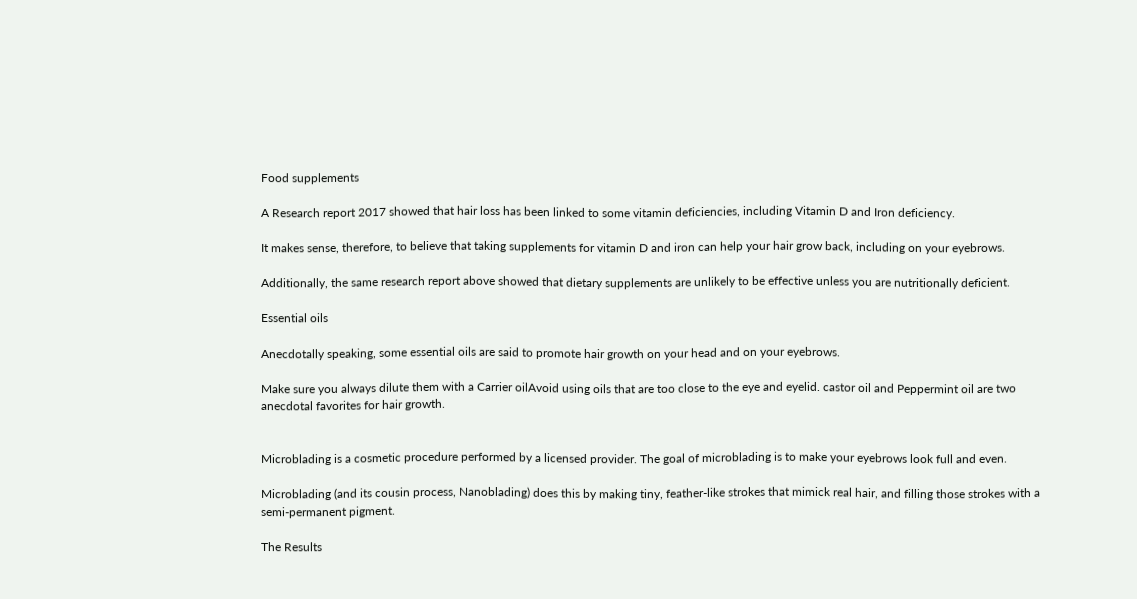Food supplements

A Research report 2017 showed that hair loss has been linked to some vitamin deficiencies, including Vitamin D and Iron deficiency.

It makes sense, therefore, to believe that taking supplements for vitamin D and iron can help your hair grow back, including on your eyebrows.

Additionally, the same research report above showed that dietary supplements are unlikely to be effective unless you are nutritionally deficient.

Essential oils

Anecdotally speaking, some essential oils are said to promote hair growth on your head and on your eyebrows.

Make sure you always dilute them with a Carrier oilAvoid using oils that are too close to the eye and eyelid. castor oil and Peppermint oil are two anecdotal favorites for hair growth.


Microblading is a cosmetic procedure performed by a licensed provider. The goal of microblading is to make your eyebrows look full and even.

Microblading (and its cousin process, Nanoblading) does this by making tiny, feather-like strokes that mimick real hair, and filling those strokes with a semi-permanent pigment.

The Results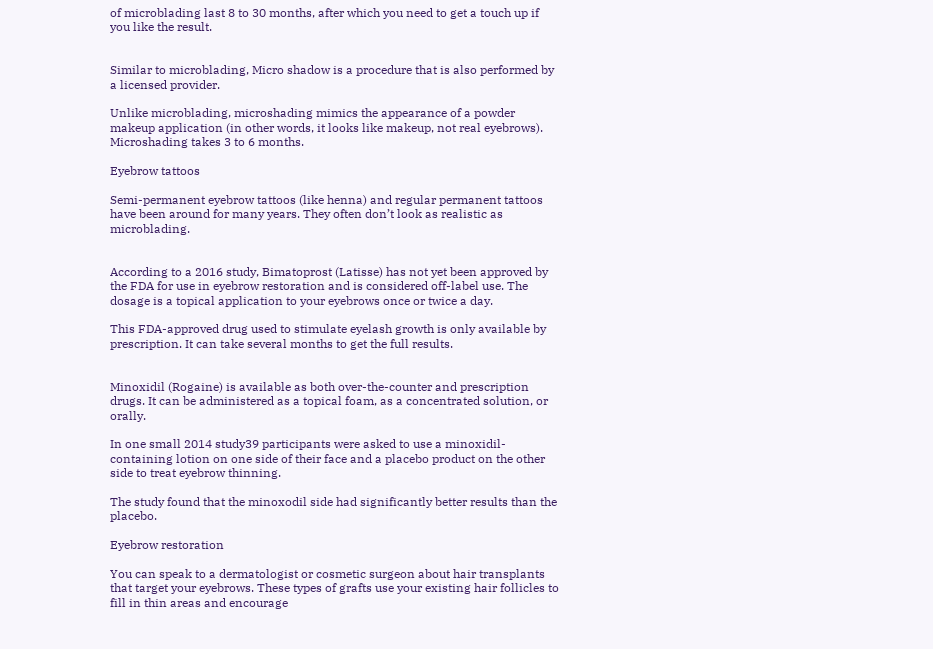of microblading last 8 to 30 months, after which you need to get a touch up if you like the result.


Similar to microblading, Micro shadow is a procedure that is also performed by a licensed provider.

Unlike microblading, microshading mimics the appearance of a powder makeup application (in other words, it looks like makeup, not real eyebrows). Microshading takes 3 to 6 months.

Eyebrow tattoos

Semi-permanent eyebrow tattoos (like henna) and regular permanent tattoos have been around for many years. They often don’t look as realistic as microblading.


According to a 2016 study, Bimatoprost (Latisse) has not yet been approved by the FDA for use in eyebrow restoration and is considered off-label use. The dosage is a topical application to your eyebrows once or twice a day.

This FDA-approved drug used to stimulate eyelash growth is only available by prescription. It can take several months to get the full results.


Minoxidil (Rogaine) is available as both over-the-counter and prescription drugs. It can be administered as a topical foam, as a concentrated solution, or orally.

In one small 2014 study39 participants were asked to use a minoxidil-containing lotion on one side of their face and a placebo product on the other side to treat eyebrow thinning.

The study found that the minoxodil side had significantly better results than the placebo.

Eyebrow restoration

You can speak to a dermatologist or cosmetic surgeon about hair transplants that target your eyebrows. These types of grafts use your existing hair follicles to fill in thin areas and encourage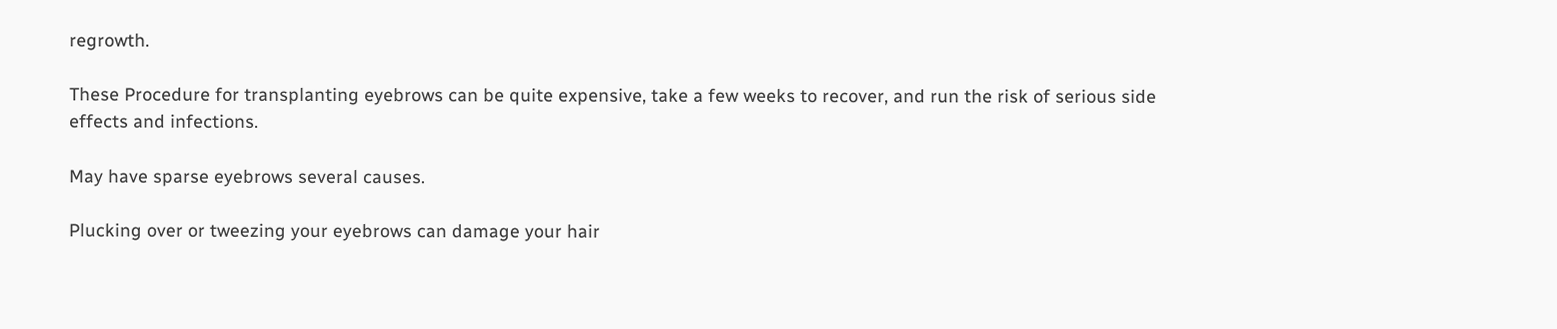regrowth.

These Procedure for transplanting eyebrows can be quite expensive, take a few weeks to recover, and run the risk of serious side effects and infections.

May have sparse eyebrows several causes.

Plucking over or tweezing your eyebrows can damage your hair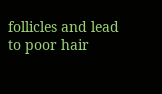follicles and lead to poor hair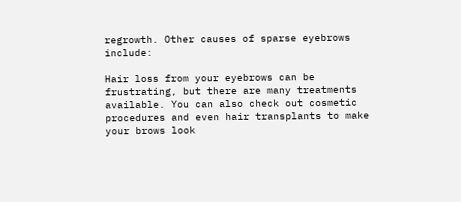regrowth. Other causes of sparse eyebrows include:

Hair loss from your eyebrows can be frustrating, but there are many treatments available. You can also check out cosmetic procedures and even hair transplants to make your brows look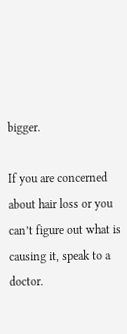bigger.

If you are concerned about hair loss or you can’t figure out what is causing it, speak to a doctor.